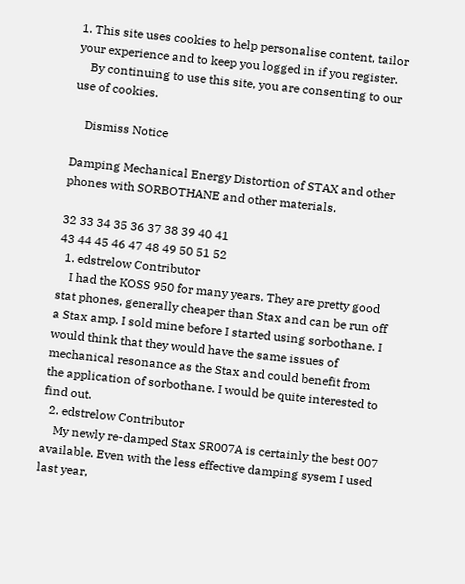1. This site uses cookies to help personalise content, tailor your experience and to keep you logged in if you register.
    By continuing to use this site, you are consenting to our use of cookies.

    Dismiss Notice

Damping Mechanical Energy Distortion of STAX and other phones with SORBOTHANE and other materials.

32 33 34 35 36 37 38 39 40 41
43 44 45 46 47 48 49 50 51 52
  1. edstrelow Contributor
    I had the KOSS 950 for many years. They are pretty good stat phones, generally cheaper than Stax and can be run off a Stax amp. I sold mine before I started using sorbothane. I would think that they would have the same issues of mechanical resonance as the Stax and could benefit from the application of sorbothane. I would be quite interested to find out.
  2. edstrelow Contributor
    My newly re-damped Stax SR007A is certainly the best 007 available. Even with the less effective damping sysem I used last year,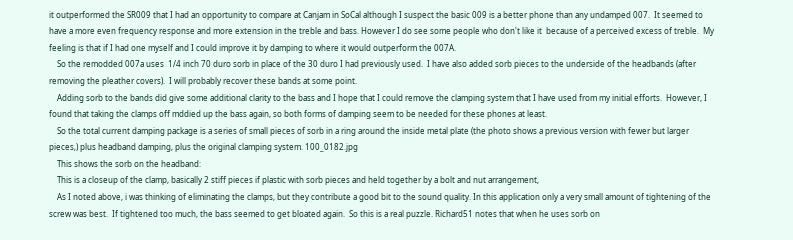it outperformed the SR009 that I had an opportunity to compare at Canjam in SoCal although I suspect the basic 009 is a better phone than any undamped 007.  It seemed to have a more even frequency response and more extension in the treble and bass. However I do see some people who don't like it  because of a perceived excess of treble.  My feeling is that if I had one myself and I could improve it by damping to where it would outperform the 007A.
    So the remodded 007a uses  1/4 inch 70 duro sorb in place of the 30 duro I had previously used.  I have also added sorb pieces to the underside of the headbands (after removing the pleather covers).  I will probably recover these bands at some point.
    Adding sorb to the bands did give some additional clarity to the bass and I hope that I could remove the clamping system that I have used from my initial efforts.  However, I found that taking the clamps off mddied up the bass again, so both forms of damping seem to be needed for these phones at least.
    So the total current damping package is a series of small pieces of sorb in a ring around the inside metal plate (the photo shows a previous version with fewer but larger pieces,) plus headband damping, plus the original clamping system. 100_0182.jpg
    This shows the sorb on the headband:
    This is a closeup of the clamp, basically 2 stiff pieces if plastic with sorb pieces and held together by a bolt and nut arrangement,
    As I noted above, i was thinking of eliminating the clamps, but they contribute a good bit to the sound quality. In this application only a very small amount of tightening of the screw was best.  If tightened too much, the bass seemed to get bloated again.  So this is a real puzzle. Richard51 notes that when he uses sorb on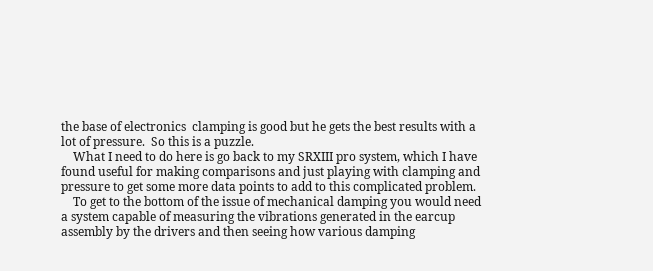the base of electronics  clamping is good but he gets the best results with a lot of pressure.  So this is a puzzle.
    What I need to do here is go back to my SRXIII pro system, which I have found useful for making comparisons and just playing with clamping and pressure to get some more data points to add to this complicated problem.
    To get to the bottom of the issue of mechanical damping you would need a system capable of measuring the vibrations generated in the earcup assembly by the drivers and then seeing how various damping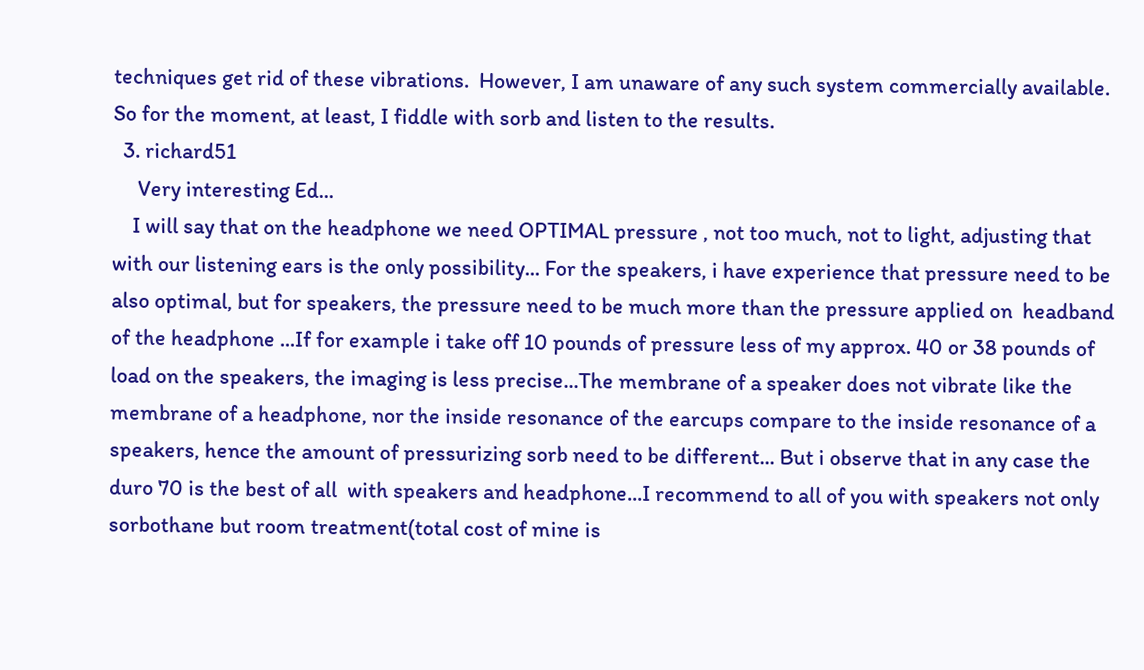techniques get rid of these vibrations.  However, I am unaware of any such system commercially available.  So for the moment, at least, I fiddle with sorb and listen to the results.
  3. richard51
     Very interesting Ed...
    I will say that on the headphone we need OPTIMAL pressure , not too much, not to light, adjusting that with our listening ears is the only possibility... For the speakers, i have experience that pressure need to be also optimal, but for speakers, the pressure need to be much more than the pressure applied on  headband of the headphone ...If for example i take off 10 pounds of pressure less of my approx. 40 or 38 pounds of load on the speakers, the imaging is less precise...The membrane of a speaker does not vibrate like the membrane of a headphone, nor the inside resonance of the earcups compare to the inside resonance of a speakers, hence the amount of pressurizing sorb need to be different... But i observe that in any case the duro 70 is the best of all  with speakers and headphone...I recommend to all of you with speakers not only sorbothane but room treatment(total cost of mine is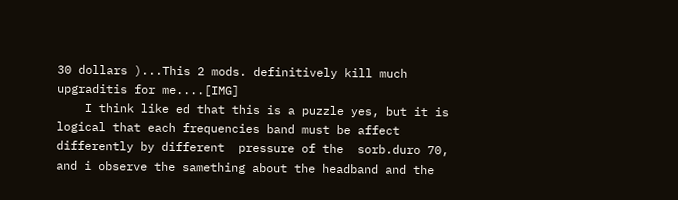30 dollars )...This 2 mods. definitively kill much upgraditis for me....[IMG]
    I think like ed that this is a puzzle yes, but it is logical that each frequencies band must be affect differently by different  pressure of the  sorb.duro 70, and i observe the samething about the headband and the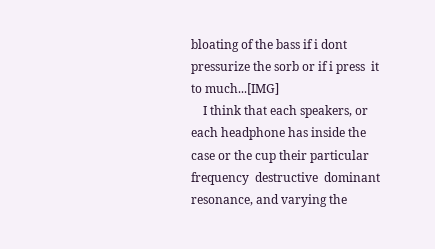bloating of the bass if i dont pressurize the sorb or if i press  it to much...[IMG]
    I think that each speakers, or each headphone has inside the case or the cup their particular frequency  destructive  dominant resonance, and varying the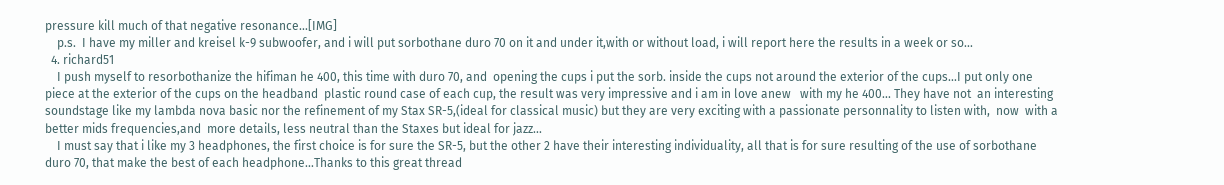pressure kill much of that negative resonance...[IMG]
    p.s.  I have my miller and kreisel k-9 subwoofer, and i will put sorbothane duro 70 on it and under it,with or without load, i will report here the results in a week or so...
  4. richard51
    I push myself to resorbothanize the hifiman he 400, this time with duro 70, and  opening the cups i put the sorb. inside the cups not around the exterior of the cups...I put only one piece at the exterior of the cups on the headband  plastic round case of each cup, the result was very impressive and i am in love anew   with my he 400... They have not  an interesting   soundstage like my lambda nova basic nor the refinement of my Stax SR-5,(ideal for classical music) but they are very exciting with a passionate personnality to listen with,  now  with a better mids frequencies,and  more details, less neutral than the Staxes but ideal for jazz...
    I must say that i like my 3 headphones, the first choice is for sure the SR-5, but the other 2 have their interesting individuality, all that is for sure resulting of the use of sorbothane duro 70, that make the best of each headphone...Thanks to this great thread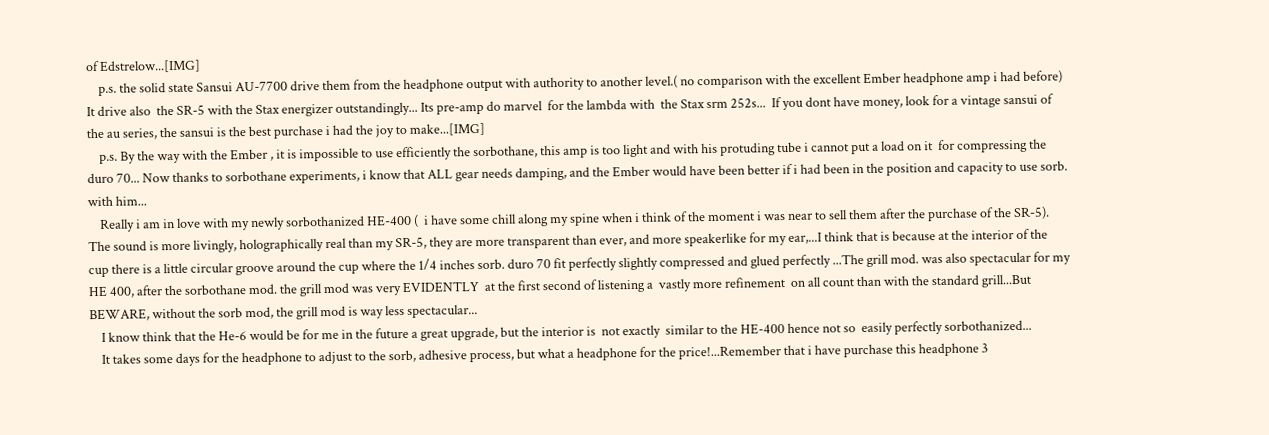of Edstrelow...[IMG]
    p.s. the solid state Sansui AU-7700 drive them from the headphone output with authority to another level.( no comparison with the excellent Ember headphone amp i had before) It drive also  the SR-5 with the Stax energizer outstandingly... Its pre-amp do marvel  for the lambda with  the Stax srm 252s...  If you dont have money, look for a vintage sansui of the au series, the sansui is the best purchase i had the joy to make...[IMG]
    p.s. By the way with the Ember , it is impossible to use efficiently the sorbothane, this amp is too light and with his protuding tube i cannot put a load on it  for compressing the duro 70... Now thanks to sorbothane experiments, i know that ALL gear needs damping, and the Ember would have been better if i had been in the position and capacity to use sorb. with him...
    Really i am in love with my newly sorbothanized HE-400 (  i have some chill along my spine when i think of the moment i was near to sell them after the purchase of the SR-5). The sound is more livingly, holographically real than my SR-5, they are more transparent than ever, and more speakerlike for my ear,...I think that is because at the interior of the cup there is a little circular groove around the cup where the 1/4 inches sorb. duro 70 fit perfectly slightly compressed and glued perfectly ...The grill mod. was also spectacular for my HE 400, after the sorbothane mod. the grill mod was very EVIDENTLY  at the first second of listening a  vastly more refinement  on all count than with the standard grill...But BEWARE, without the sorb mod, the grill mod is way less spectacular...
    I know think that the He-6 would be for me in the future a great upgrade, but the interior is  not exactly  similar to the HE-400 hence not so  easily perfectly sorbothanized...
    It takes some days for the headphone to adjust to the sorb, adhesive process, but what a headphone for the price!...Remember that i have purchase this headphone 3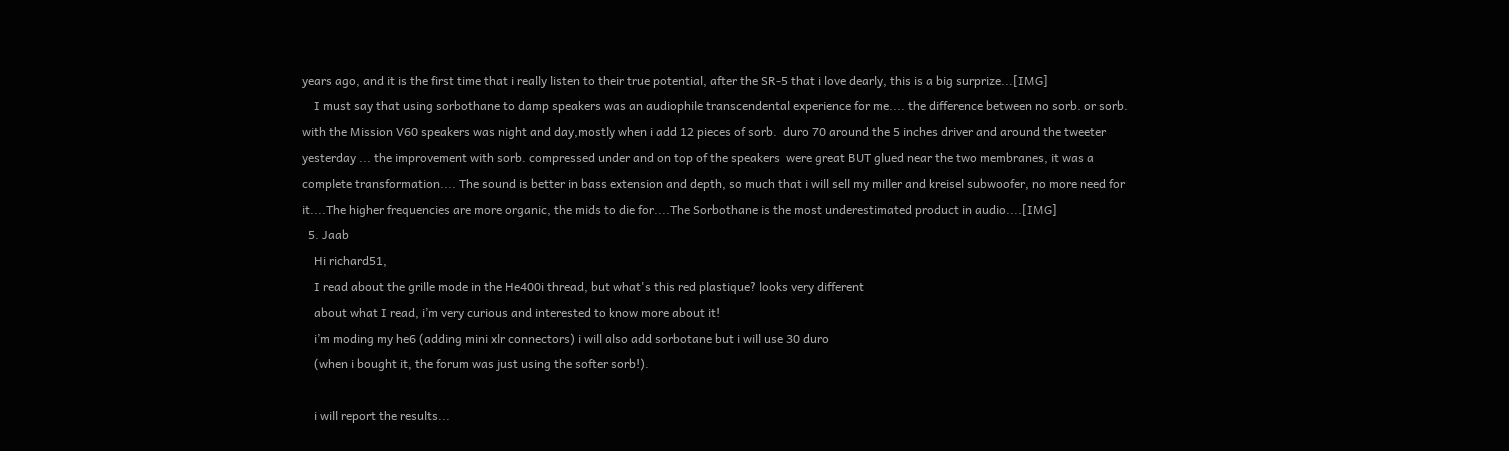years ago, and it is the first time that i really listen to their true potential, after the SR-5 that i love dearly, this is a big surprize...[IMG]
    I must say that using sorbothane to damp speakers was an audiophile transcendental experience for me.... the difference between no sorb. or sorb. with the Mission V60 speakers was night and day,mostly when i add 12 pieces of sorb.  duro 70 around the 5 inches driver and around the tweeter yesterday ... the improvement with sorb. compressed under and on top of the speakers  were great BUT glued near the two membranes, it was a complete transformation.... The sound is better in bass extension and depth, so much that i will sell my miller and kreisel subwoofer, no more need for it....The higher frequencies are more organic, the mids to die for....The Sorbothane is the most underestimated product in audio....[IMG]
  5. Jaab
    Hi richard51,
    I read about the grille mode in the He400i thread, but what's this red plastique? looks very different
    about what I read, i’m very curious and interested to know more about it!
    i’m moding my he6 (adding mini xlr connectors) i will also add sorbotane but i will use 30 duro
    (when i bought it, the forum was just using the softer sorb!).

    i will report the results...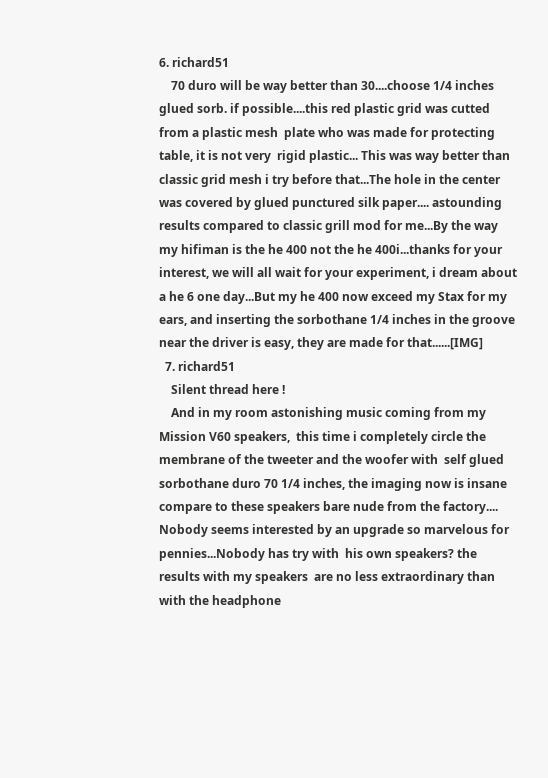6. richard51
    70 duro will be way better than 30....choose 1/4 inches glued sorb. if possible....this red plastic grid was cutted from a plastic mesh  plate who was made for protecting table, it is not very  rigid plastic... This was way better than  classic grid mesh i try before that...The hole in the center was covered by glued punctured silk paper.... astounding results compared to classic grill mod for me...By the way my hifiman is the he 400 not the he 400i...thanks for your interest, we will all wait for your experiment, i dream about a he 6 one day...But my he 400 now exceed my Stax for my ears, and inserting the sorbothane 1/4 inches in the groove near the driver is easy, they are made for that......[IMG]
  7. richard51
    Silent thread here !
    And in my room astonishing music coming from my Mission V60 speakers,  this time i completely circle the membrane of the tweeter and the woofer with  self glued sorbothane duro 70 1/4 inches, the imaging now is insane compare to these speakers bare nude from the factory.... Nobody seems interested by an upgrade so marvelous for pennies...Nobody has try with  his own speakers? the results with my speakers  are no less extraordinary than with the headphone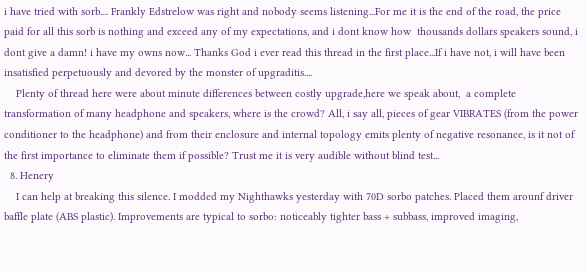i have tried with sorb.... Frankly Edstrelow was right and nobody seems listening...For me it is the end of the road, the price paid for all this sorb is nothing and exceed any of my expectations, and i dont know how  thousands dollars speakers sound, i dont give a damn! i have my owns now... Thanks God i ever read this thread in the first place...If i have not, i will have been insatisfied perpetuously and devored by the monster of upgraditis....
    Plenty of thread here were about minute differences between costly upgrade,here we speak about,  a complete transformation of many headphone and speakers, where is the crowd? All, i say all, pieces of gear VIBRATES (from the power conditioner to the headphone) and from their enclosure and internal topology emits plenty of negative resonance, is it not of the first importance to eliminate them if possible? Trust me it is very audible without blind test...
  8. Henery
    I can help at breaking this silence. I modded my Nighthawks yesterday with 70D sorbo patches. Placed them arounf driver baffle plate (ABS plastic). Improvements are typical to sorbo: noticeably tighter bass + subbass, improved imaging,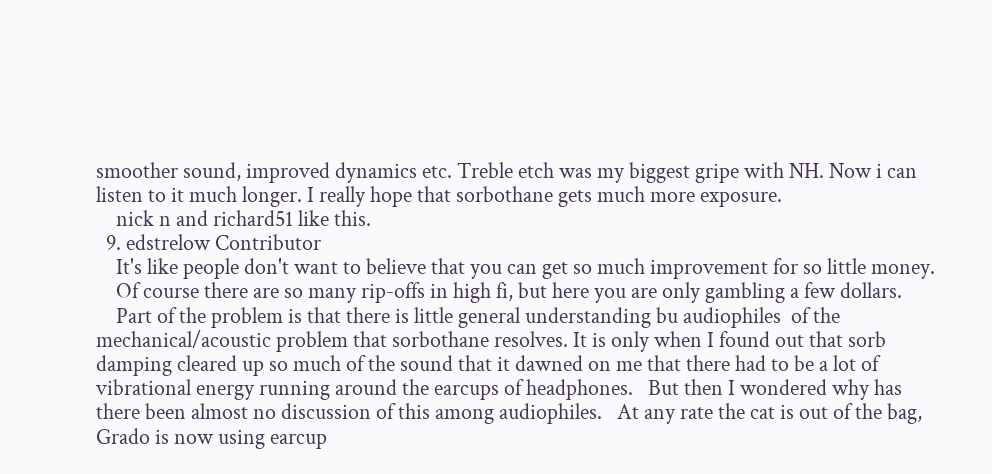smoother sound, improved dynamics etc. Treble etch was my biggest gripe with NH. Now i can listen to it much longer. I really hope that sorbothane gets much more exposure.
    nick n and richard51 like this.
  9. edstrelow Contributor
    It's like people don't want to believe that you can get so much improvement for so little money.
    Of course there are so many rip-offs in high fi, but here you are only gambling a few dollars.
    Part of the problem is that there is little general understanding bu audiophiles  of the mechanical/acoustic problem that sorbothane resolves. It is only when I found out that sorb damping cleared up so much of the sound that it dawned on me that there had to be a lot of vibrational energy running around the earcups of headphones.   But then I wondered why has there been almost no discussion of this among audiophiles.   At any rate the cat is out of the bag,  Grado is now using earcup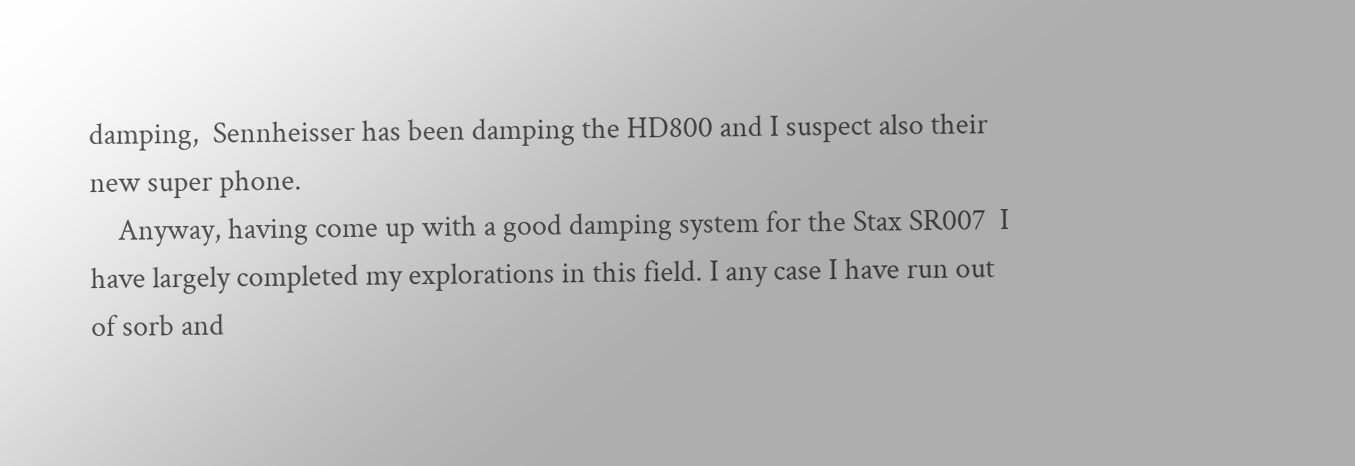damping,  Sennheisser has been damping the HD800 and I suspect also their new super phone.
    Anyway, having come up with a good damping system for the Stax SR007  I have largely completed my explorations in this field. I any case I have run out of sorb and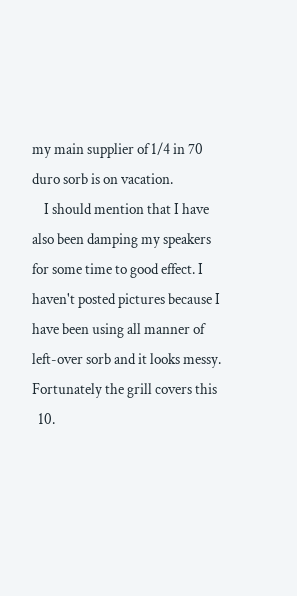my main supplier of 1/4 in 70 duro sorb is on vacation.
    I should mention that I have also been damping my speakers for some time to good effect. I haven't posted pictures because I have been using all manner of left-over sorb and it looks messy. Fortunately the grill covers this
  10.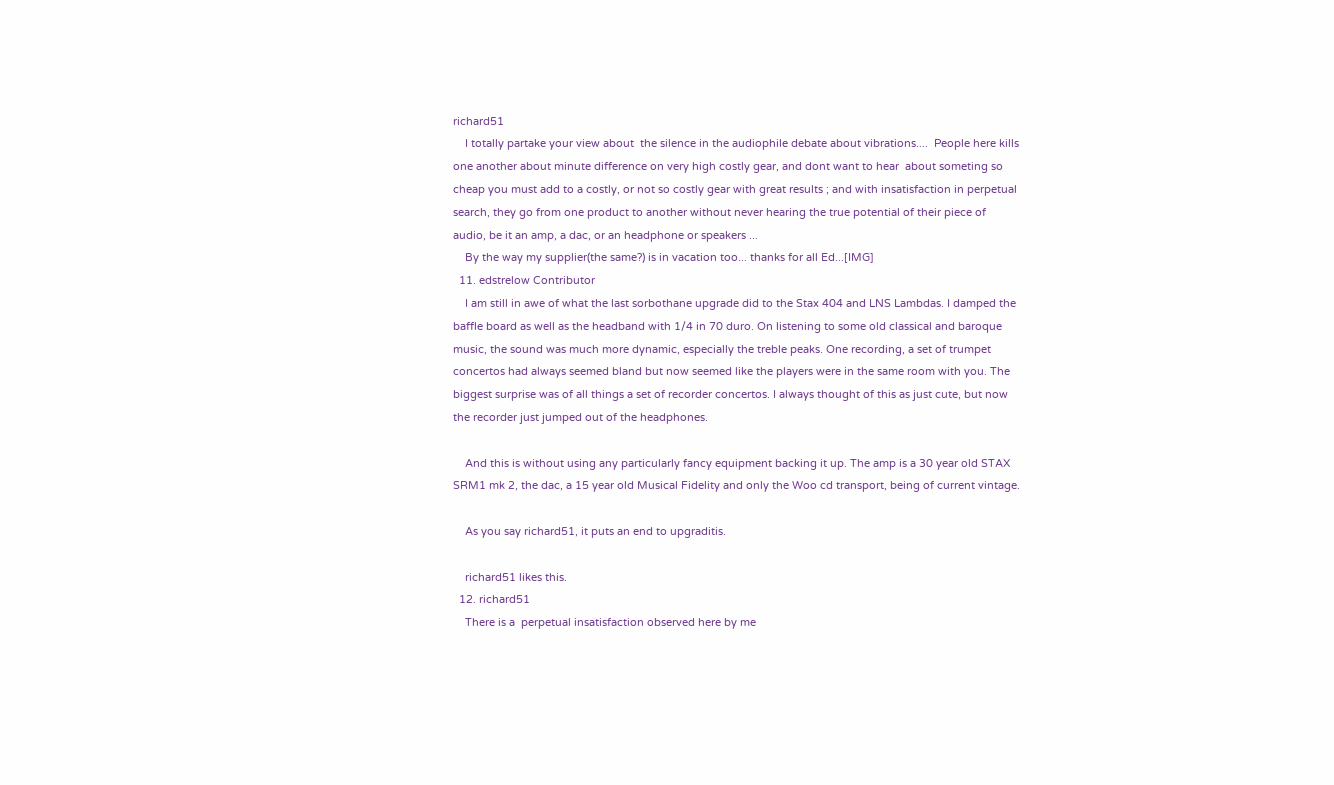richard51
    I totally partake your view about  the silence in the audiophile debate about vibrations....  People here kills one another about minute difference on very high costly gear, and dont want to hear  about someting so cheap you must add to a costly, or not so costly gear with great results ; and with insatisfaction in perpetual search, they go from one product to another without never hearing the true potential of their piece of audio, be it an amp, a dac, or an headphone or speakers ...
    By the way my supplier(the same?) is in vacation too... thanks for all Ed...[IMG]
  11. edstrelow Contributor
    I am still in awe of what the last sorbothane upgrade did to the Stax 404 and LNS Lambdas. I damped the baffle board as well as the headband with 1/4 in 70 duro. On listening to some old classical and baroque music, the sound was much more dynamic, especially the treble peaks. One recording, a set of trumpet concertos had always seemed bland but now seemed like the players were in the same room with you. The biggest surprise was of all things a set of recorder concertos. I always thought of this as just cute, but now the recorder just jumped out of the headphones.

    And this is without using any particularly fancy equipment backing it up. The amp is a 30 year old STAX SRM1 mk 2, the dac, a 15 year old Musical Fidelity and only the Woo cd transport, being of current vintage.

    As you say richard51, it puts an end to upgraditis.

    richard51 likes this.
  12. richard51
    There is a  perpetual insatisfaction observed here by me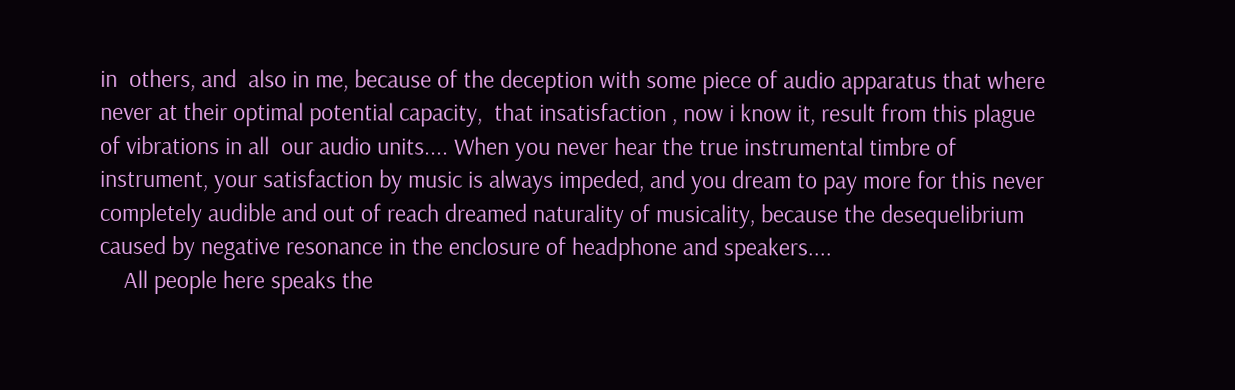in  others, and  also in me, because of the deception with some piece of audio apparatus that where never at their optimal potential capacity,  that insatisfaction , now i know it, result from this plague of vibrations in all  our audio units.... When you never hear the true instrumental timbre of instrument, your satisfaction by music is always impeded, and you dream to pay more for this never completely audible and out of reach dreamed naturality of musicality, because the desequelibrium caused by negative resonance in the enclosure of headphone and speakers....
    All people here speaks the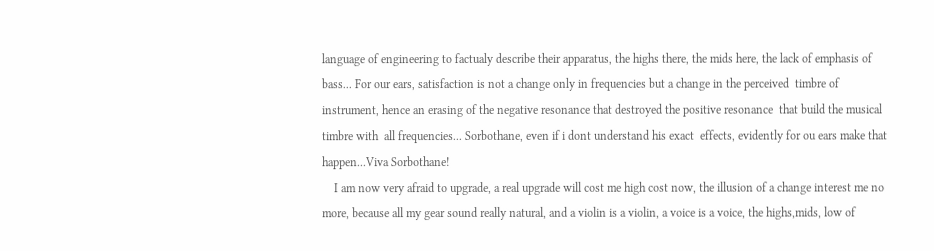language of engineering to factualy describe their apparatus, the highs there, the mids here, the lack of emphasis of bass... For our ears, satisfaction is not a change only in frequencies but a change in the perceived  timbre of instrument, hence an erasing of the negative resonance that destroyed the positive resonance  that build the musical timbre with  all frequencies... Sorbothane, even if i dont understand his exact  effects, evidently for ou ears make that happen...Viva Sorbothane!
    I am now very afraid to upgrade, a real upgrade will cost me high cost now, the illusion of a change interest me no more, because all my gear sound really natural, and a violin is a violin, a voice is a voice, the highs,mids, low of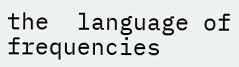the  language of frequencies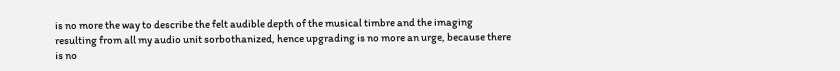is no more the way to describe the felt audible depth of the musical timbre and the imaging  resulting from all my audio unit sorbothanized, hence upgrading is no more an urge, because there is no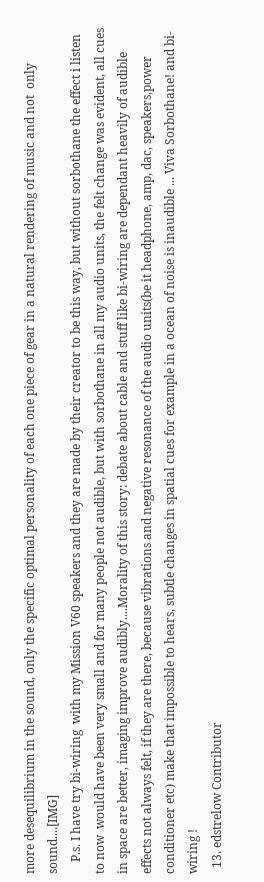more desequilibrium in the sound, only the specific optimal personality of each one piece of gear in a natural rendering of music and not  only sound....[IMG]
    P.s. I have try bi-wiring  with my Mission V60 speakers and they are made by their creator to be this way, but without sorbothane the effect i listen to now  would have been very small and for many people not audible, but with sorbothane in all my audio units, the felt change was evident, all cues in space are better, imaging improve audibly....Morality of this story: debate about cable and stuff like bi-wiring are dependant heavily of audible effects not always felt, if they are there, because vibrations and negative resonance of the audio units(be it headphone, amp, dac, speakers,power conditioner etc) make that impossible to hears, subtle changes in spatial cues for example in a ocean of noise is inaudible ... Viva Sorbothane! and bi-wiring !
  13. edstrelow Contributor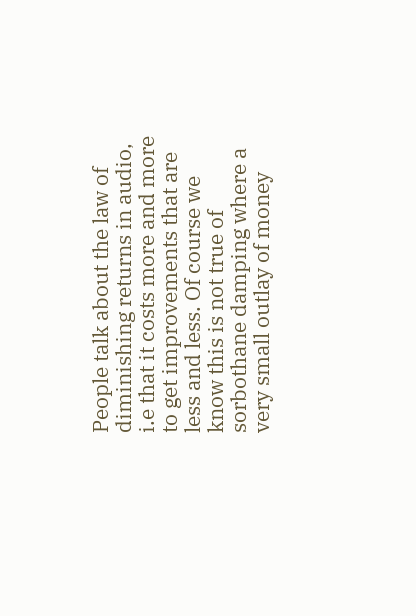People talk about the law of diminishing returns in audio, i.e that it costs more and more to get improvements that are less and less. Of course we know this is not true of sorbothane damping where a very small outlay of money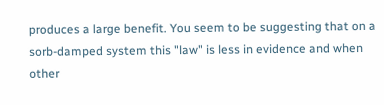produces a large benefit. You seem to be suggesting that on a sorb-damped system this "law" is less in evidence and when other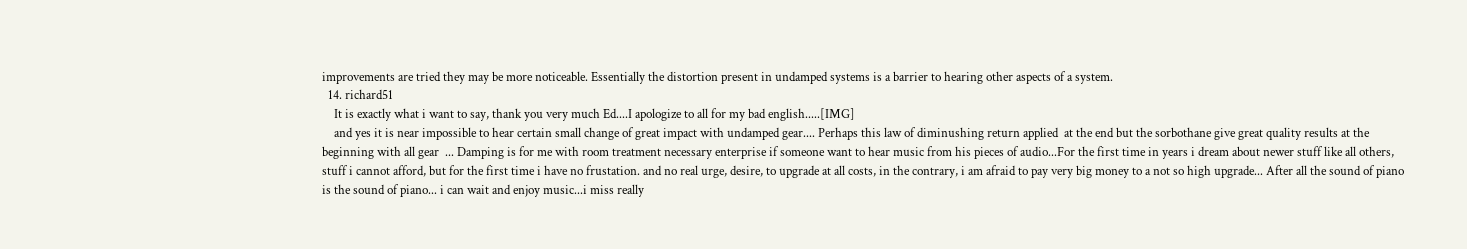improvements are tried they may be more noticeable. Essentially the distortion present in undamped systems is a barrier to hearing other aspects of a system.
  14. richard51
    It is exactly what i want to say, thank you very much Ed....I apologize to all for my bad english.....[IMG]
    and yes it is near impossible to hear certain small change of great impact with undamped gear.... Perhaps this law of diminushing return applied  at the end but the sorbothane give great quality results at the beginning with all gear  ... Damping is for me with room treatment necessary enterprise if someone want to hear music from his pieces of audio...For the first time in years i dream about newer stuff like all others, stuff i cannot afford, but for the first time i have no frustation. and no real urge, desire, to upgrade at all costs, in the contrary, i am afraid to pay very big money to a not so high upgrade... After all the sound of piano is the sound of piano... i can wait and enjoy music...i miss really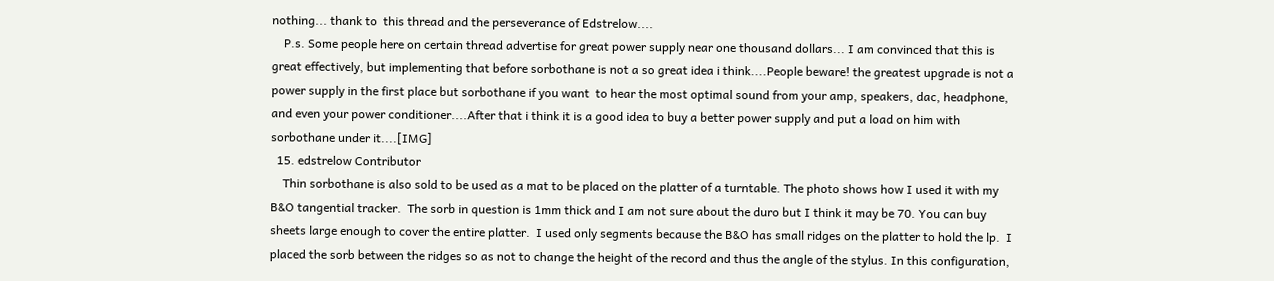nothing... thank to  this thread and the perseverance of Edstrelow....
    P.s. Some people here on certain thread advertise for great power supply near one thousand dollars... I am convinced that this is great effectively, but implementing that before sorbothane is not a so great idea i think....People beware! the greatest upgrade is not a power supply in the first place but sorbothane if you want  to hear the most optimal sound from your amp, speakers, dac, headphone, and even your power conditioner....After that i think it is a good idea to buy a better power supply and put a load on him with sorbothane under it....[IMG]
  15. edstrelow Contributor
    Thin sorbothane is also sold to be used as a mat to be placed on the platter of a turntable. The photo shows how I used it with my B&O tangential tracker.  The sorb in question is 1mm thick and I am not sure about the duro but I think it may be 70. You can buy sheets large enough to cover the entire platter.  I used only segments because the B&O has small ridges on the platter to hold the lp.  I placed the sorb between the ridges so as not to change the height of the record and thus the angle of the stylus. In this configuration,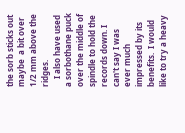the sorb sticks out maybe  a bit over 1/2 mm above the ridges.
    I also have used a sorbothane puck over the middle of spindle to hold the records down. I can't say I was ever much impressed by its benefits.  I would like to try a heavy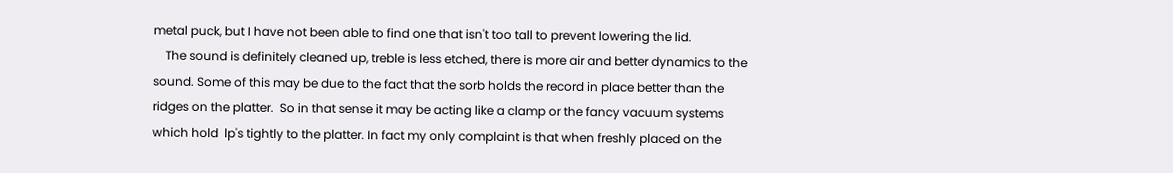metal puck, but I have not been able to find one that isn't too tall to prevent lowering the lid.
    The sound is definitely cleaned up, treble is less etched, there is more air and better dynamics to the sound. Some of this may be due to the fact that the sorb holds the record in place better than the ridges on the platter.  So in that sense it may be acting like a clamp or the fancy vacuum systems which hold  lp's tightly to the platter. In fact my only complaint is that when freshly placed on the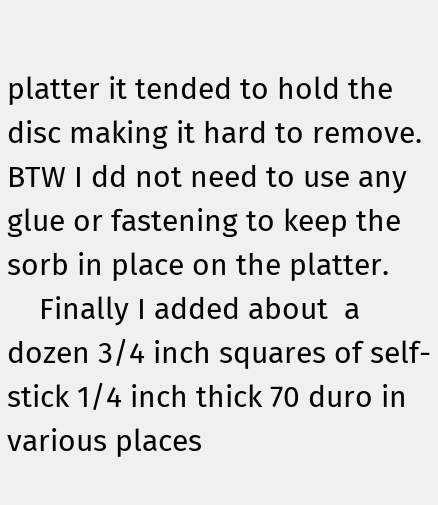platter it tended to hold the disc making it hard to remove.  BTW I dd not need to use any glue or fastening to keep the sorb in place on the platter.
    Finally I added about  a dozen 3/4 inch squares of self-stick 1/4 inch thick 70 duro in various places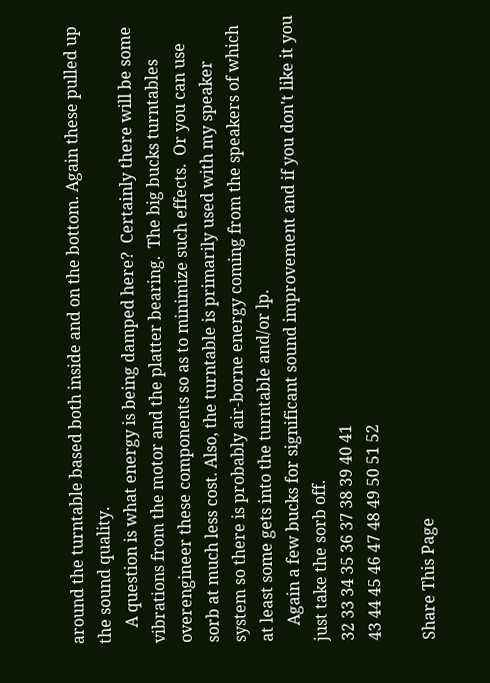around the turntable based both inside and on the bottom. Again these pulled up the sound quality.
    A question is what energy is being damped here?  Certainly there will be some vibrations from the motor and the platter bearing.  The big bucks turntables overengineer these components so as to minimize such effects.  Or you can use sorb at much less cost. Also, the turntable is primarily used with my speaker system so there is probably air-borne energy coming from the speakers of which at least some gets into the turntable and/or lp.
    Again a few bucks for significant sound improvement and if you don't like it you just take the sorb off.
32 33 34 35 36 37 38 39 40 41
43 44 45 46 47 48 49 50 51 52

Share This Page